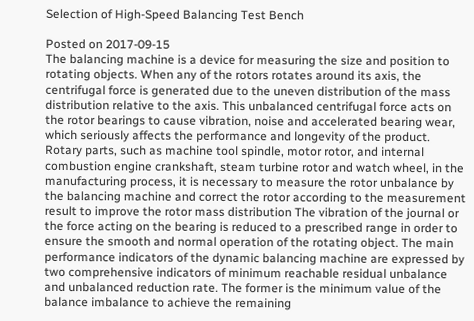Selection of High-Speed Balancing Test Bench

Posted on 2017-09-15
The balancing machine is a device for measuring the size and position to rotating objects. When any of the rotors rotates around its axis, the centrifugal force is generated due to the uneven distribution of the mass distribution relative to the axis. This unbalanced centrifugal force acts on the rotor bearings to cause vibration, noise and accelerated bearing wear, which seriously affects the performance and longevity of the product. Rotary parts, such as machine tool spindle, motor rotor, and internal combustion engine crankshaft, steam turbine rotor and watch wheel, in the manufacturing process, it is necessary to measure the rotor unbalance by the balancing machine and correct the rotor according to the measurement result to improve the rotor mass distribution The vibration of the journal or the force acting on the bearing is reduced to a prescribed range in order to ensure the smooth and normal operation of the rotating object. The main performance indicators of the dynamic balancing machine are expressed by two comprehensive indicators of minimum reachable residual unbalance and unbalanced reduction rate. The former is the minimum value of the balance imbalance to achieve the remaining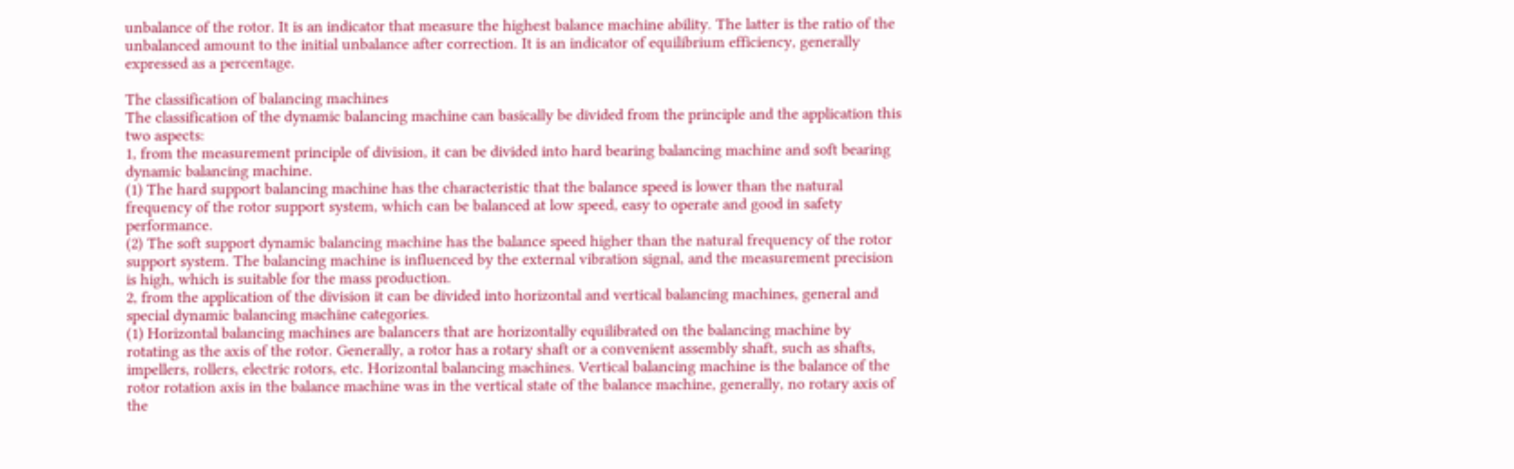unbalance of the rotor. It is an indicator that measure the highest balance machine ability. The latter is the ratio of the unbalanced amount to the initial unbalance after correction. It is an indicator of equilibrium efficiency, generally expressed as a percentage.

The classification of balancing machines
The classification of the dynamic balancing machine can basically be divided from the principle and the application this two aspects:
1, from the measurement principle of division, it can be divided into hard bearing balancing machine and soft bearing dynamic balancing machine.
(1) The hard support balancing machine has the characteristic that the balance speed is lower than the natural frequency of the rotor support system, which can be balanced at low speed, easy to operate and good in safety performance.
(2) The soft support dynamic balancing machine has the balance speed higher than the natural frequency of the rotor support system. The balancing machine is influenced by the external vibration signal, and the measurement precision is high, which is suitable for the mass production.
2, from the application of the division it can be divided into horizontal and vertical balancing machines, general and special dynamic balancing machine categories.
(1) Horizontal balancing machines are balancers that are horizontally equilibrated on the balancing machine by rotating as the axis of the rotor. Generally, a rotor has a rotary shaft or a convenient assembly shaft, such as shafts, impellers, rollers, electric rotors, etc. Horizontal balancing machines. Vertical balancing machine is the balance of the rotor rotation axis in the balance machine was in the vertical state of the balance machine, generally, no rotary axis of the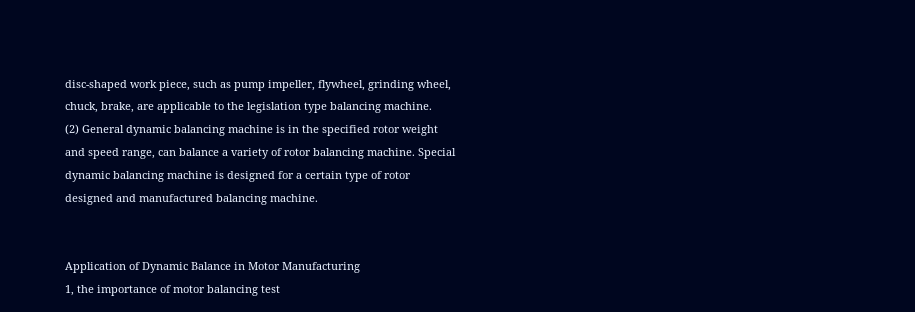disc-shaped work piece, such as pump impeller, flywheel, grinding wheel, chuck, brake, are applicable to the legislation type balancing machine.
(2) General dynamic balancing machine is in the specified rotor weight and speed range, can balance a variety of rotor balancing machine. Special dynamic balancing machine is designed for a certain type of rotor designed and manufactured balancing machine.


Application of Dynamic Balance in Motor Manufacturing
1, the importance of motor balancing test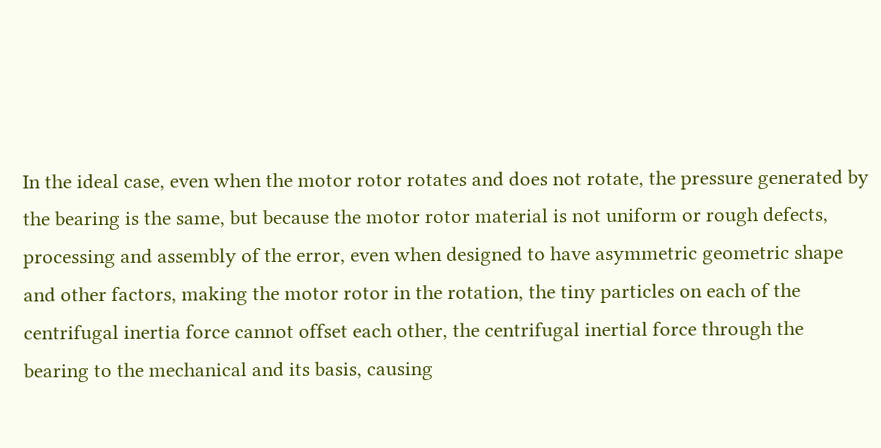In the ideal case, even when the motor rotor rotates and does not rotate, the pressure generated by the bearing is the same, but because the motor rotor material is not uniform or rough defects, processing and assembly of the error, even when designed to have asymmetric geometric shape and other factors, making the motor rotor in the rotation, the tiny particles on each of the centrifugal inertia force cannot offset each other, the centrifugal inertial force through the bearing to the mechanical and its basis, causing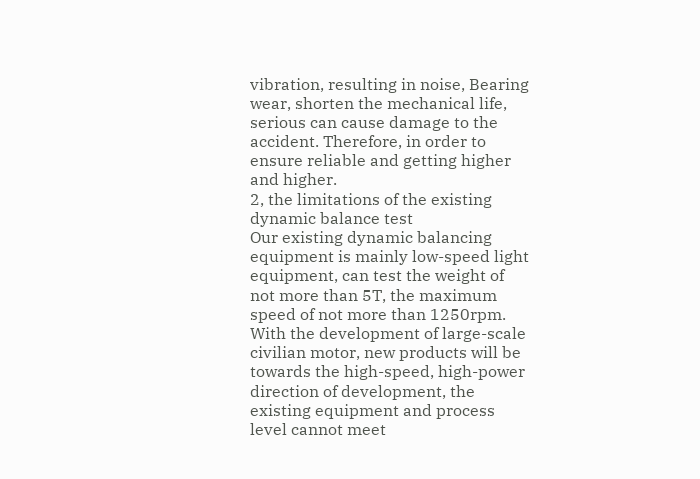vibration, resulting in noise, Bearing wear, shorten the mechanical life, serious can cause damage to the accident. Therefore, in order to ensure reliable and getting higher and higher.
2, the limitations of the existing dynamic balance test
Our existing dynamic balancing equipment is mainly low-speed light equipment, can test the weight of not more than 5T, the maximum speed of not more than 1250rpm. With the development of large-scale civilian motor, new products will be towards the high-speed, high-power direction of development, the existing equipment and process level cannot meet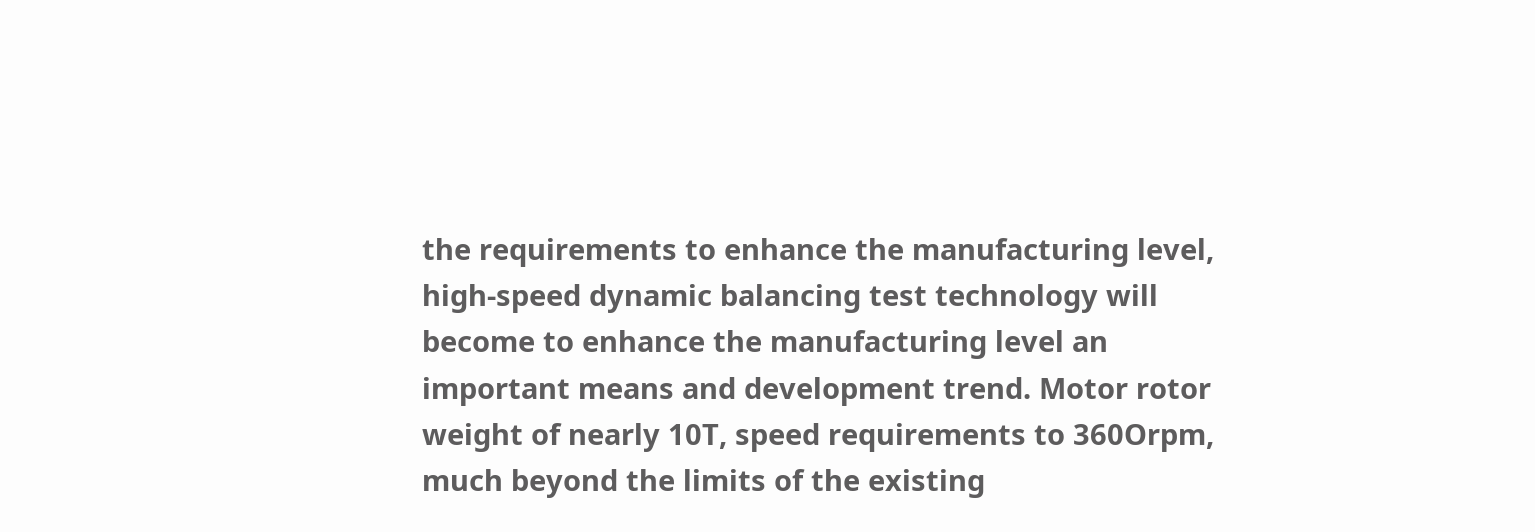the requirements to enhance the manufacturing level, high-speed dynamic balancing test technology will become to enhance the manufacturing level an important means and development trend. Motor rotor weight of nearly 10T, speed requirements to 360Orpm, much beyond the limits of the existing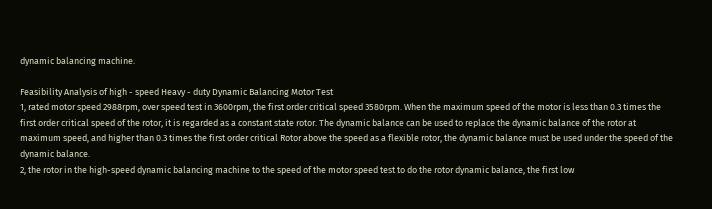dynamic balancing machine.

Feasibility Analysis of high - speed Heavy - duty Dynamic Balancing Motor Test
1, rated motor speed 2988rpm, over speed test in 3600rpm, the first order critical speed 3580rpm. When the maximum speed of the motor is less than 0.3 times the first order critical speed of the rotor, it is regarded as a constant state rotor. The dynamic balance can be used to replace the dynamic balance of the rotor at maximum speed, and higher than 0.3 times the first order critical Rotor above the speed as a flexible rotor, the dynamic balance must be used under the speed of the dynamic balance.
2, the rotor in the high-speed dynamic balancing machine to the speed of the motor speed test to do the rotor dynamic balance, the first low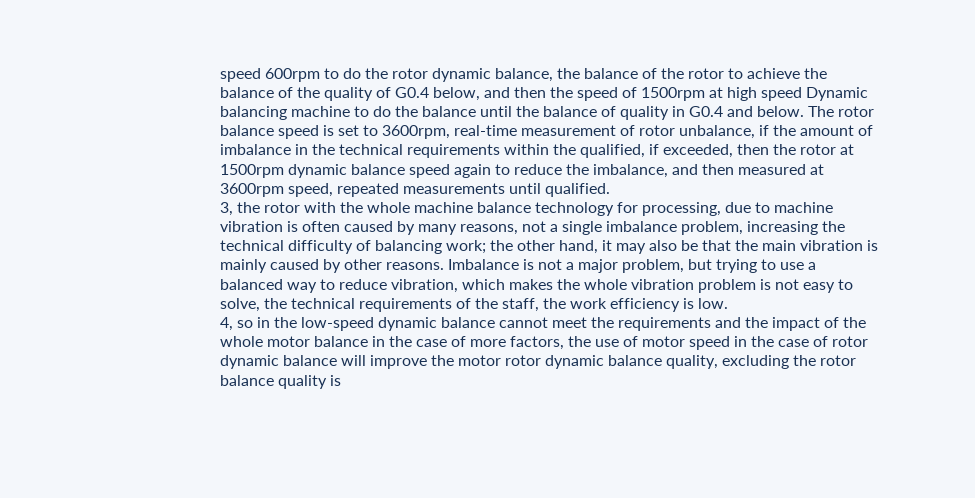speed 600rpm to do the rotor dynamic balance, the balance of the rotor to achieve the balance of the quality of G0.4 below, and then the speed of 1500rpm at high speed Dynamic balancing machine to do the balance until the balance of quality in G0.4 and below. The rotor balance speed is set to 3600rpm, real-time measurement of rotor unbalance, if the amount of imbalance in the technical requirements within the qualified, if exceeded, then the rotor at 1500rpm dynamic balance speed again to reduce the imbalance, and then measured at 3600rpm speed, repeated measurements until qualified.
3, the rotor with the whole machine balance technology for processing, due to machine vibration is often caused by many reasons, not a single imbalance problem, increasing the technical difficulty of balancing work; the other hand, it may also be that the main vibration is mainly caused by other reasons. Imbalance is not a major problem, but trying to use a balanced way to reduce vibration, which makes the whole vibration problem is not easy to solve, the technical requirements of the staff, the work efficiency is low.
4, so in the low-speed dynamic balance cannot meet the requirements and the impact of the whole motor balance in the case of more factors, the use of motor speed in the case of rotor dynamic balance will improve the motor rotor dynamic balance quality, excluding the rotor balance quality is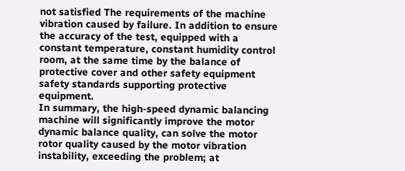not satisfied The requirements of the machine vibration caused by failure. In addition to ensure the accuracy of the test, equipped with a constant temperature, constant humidity control room, at the same time by the balance of protective cover and other safety equipment safety standards supporting protective equipment.
In summary, the high-speed dynamic balancing machine will significantly improve the motor dynamic balance quality, can solve the motor rotor quality caused by the motor vibration instability, exceeding the problem; at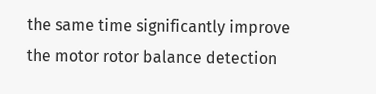the same time significantly improve the motor rotor balance detection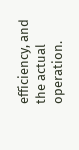efficiency, and the actual operation.